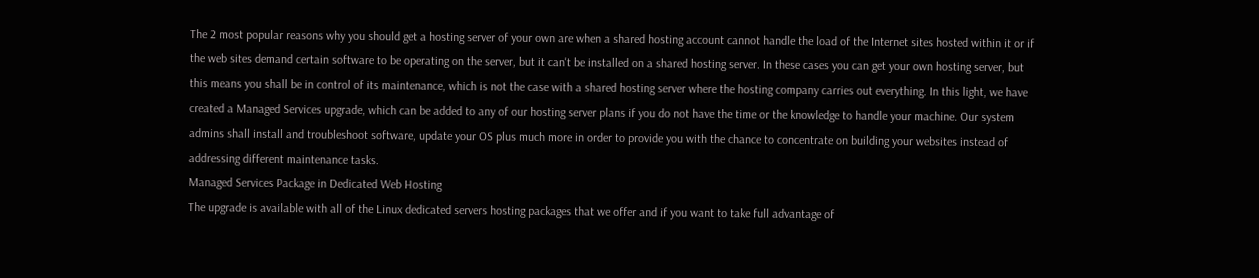The 2 most popular reasons why you should get a hosting server of your own are when a shared hosting account cannot handle the load of the Internet sites hosted within it or if the web sites demand certain software to be operating on the server, but it can't be installed on a shared hosting server. In these cases you can get your own hosting server, but this means you shall be in control of its maintenance, which is not the case with a shared hosting server where the hosting company carries out everything. In this light, we have created a Managed Services upgrade, which can be added to any of our hosting server plans if you do not have the time or the knowledge to handle your machine. Our system admins shall install and troubleshoot software, update your OS plus much more in order to provide you with the chance to concentrate on building your websites instead of addressing different maintenance tasks.
Managed Services Package in Dedicated Web Hosting
The upgrade is available with all of the Linux dedicated servers hosting packages that we offer and if you want to take full advantage of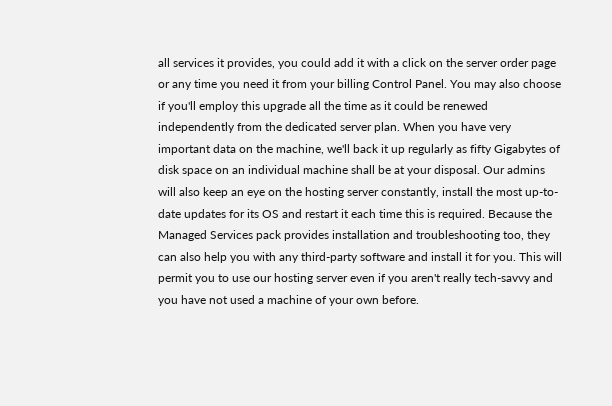all services it provides, you could add it with a click on the server order page or any time you need it from your billing Control Panel. You may also choose if you'll employ this upgrade all the time as it could be renewed independently from the dedicated server plan. When you have very important data on the machine, we'll back it up regularly as fifty Gigabytes of disk space on an individual machine shall be at your disposal. Our admins will also keep an eye on the hosting server constantly, install the most up-to-date updates for its OS and restart it each time this is required. Because the Managed Services pack provides installation and troubleshooting too, they can also help you with any third-party software and install it for you. This will permit you to use our hosting server even if you aren't really tech-savvy and you have not used a machine of your own before.